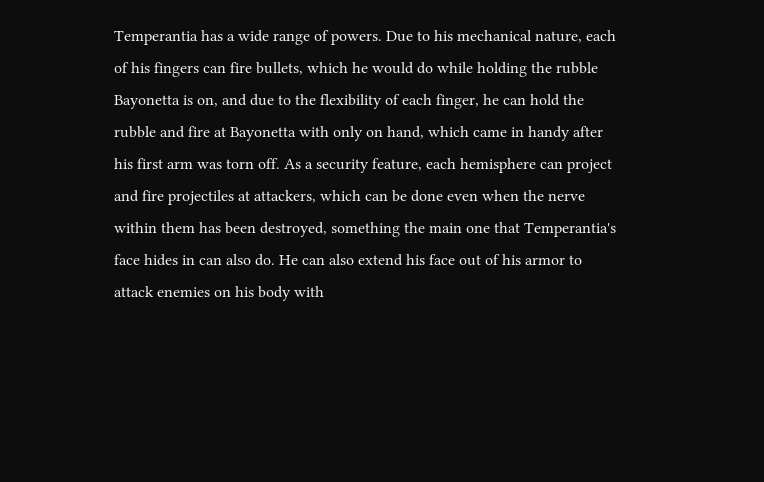Temperantia has a wide range of powers. Due to his mechanical nature, each of his fingers can fire bullets, which he would do while holding the rubble Bayonetta is on, and due to the flexibility of each finger, he can hold the rubble and fire at Bayonetta with only on hand, which came in handy after his first arm was torn off. As a security feature, each hemisphere can project and fire projectiles at attackers, which can be done even when the nerve within them has been destroyed, something the main one that Temperantia's face hides in can also do. He can also extend his face out of his armor to attack enemies on his body with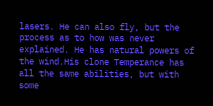lasers. He can also fly, but the process as to how was never explained. He has natural powers of the wind.His clone Temperance has all the same abilities, but with some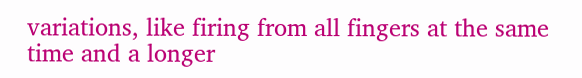variations, like firing from all fingers at the same time and a longer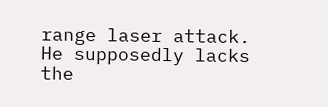range laser attack. He supposedly lacks the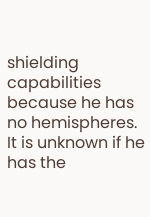shielding capabilities because he has no hemispheres. It is unknown if he has the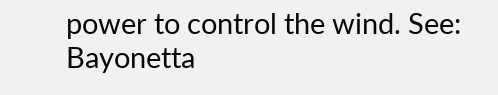power to control the wind. See: Bayonetta